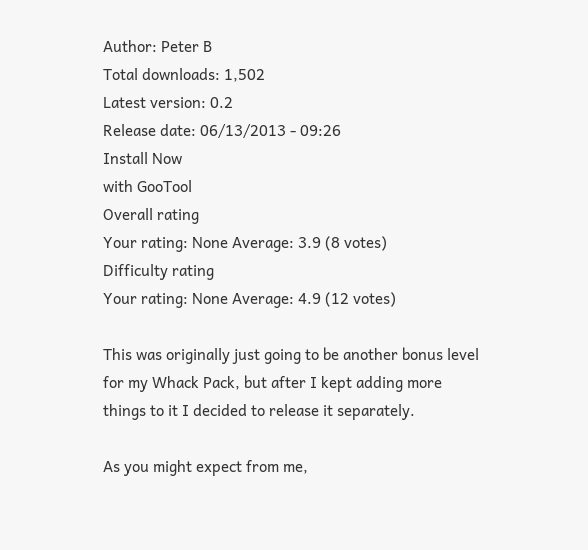Author: Peter B
Total downloads: 1,502
Latest version: 0.2
Release date: 06/13/2013 - 09:26
Install Now
with GooTool
Overall rating
Your rating: None Average: 3.9 (8 votes)
Difficulty rating
Your rating: None Average: 4.9 (12 votes)

This was originally just going to be another bonus level for my Whack Pack, but after I kept adding more things to it I decided to release it separately.

As you might expect from me,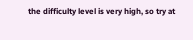the difficulty level is very high, so try at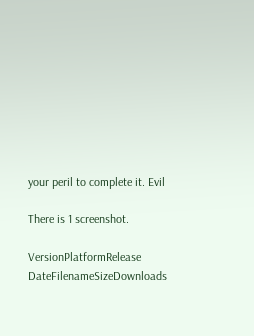your peril to complete it. Evil

There is 1 screenshot.

VersionPlatformRelease DateFilenameSizeDownloads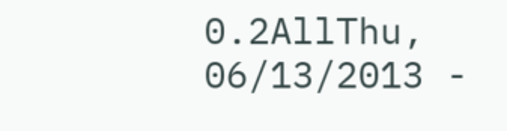0.2AllThu, 06/13/2013 -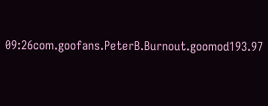09:26com.goofans.PeterB.Burnout.goomod193.97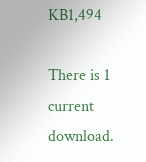KB1,494

There is 1 current download.